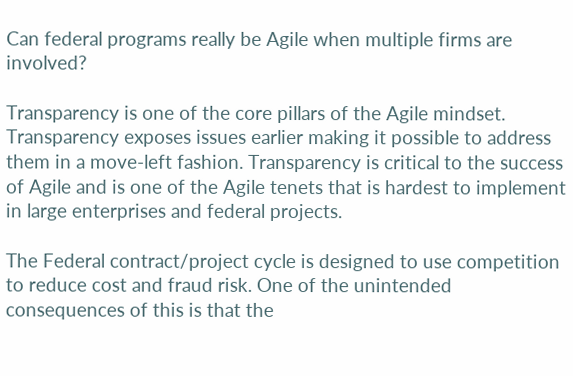Can federal programs really be Agile when multiple firms are involved?

Transparency is one of the core pillars of the Agile mindset. Transparency exposes issues earlier making it possible to address them in a move-left fashion. Transparency is critical to the success of Agile and is one of the Agile tenets that is hardest to implement in large enterprises and federal projects.

The Federal contract/project cycle is designed to use competition to reduce cost and fraud risk. One of the unintended consequences of this is that the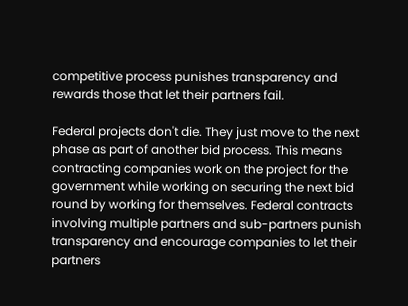competitive process punishes transparency and rewards those that let their partners fail.

Federal projects don't die. They just move to the next phase as part of another bid process. This means contracting companies work on the project for the government while working on securing the next bid round by working for themselves. Federal contracts involving multiple partners and sub-partners punish transparency and encourage companies to let their partners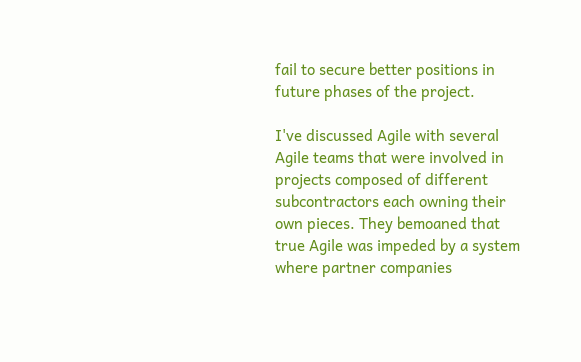fail to secure better positions in future phases of the project.

I've discussed Agile with several Agile teams that were involved in projects composed of different subcontractors each owning their own pieces. They bemoaned that true Agile was impeded by a system where partner companies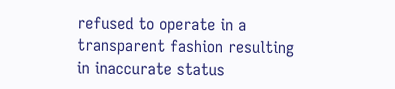refused to operate in a transparent fashion resulting in inaccurate status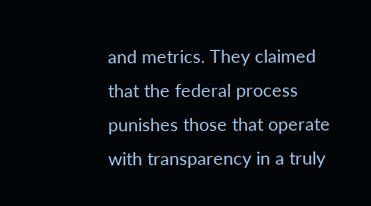and metrics. They claimed that the federal process punishes those that operate with transparency in a truly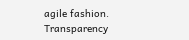agile fashion. Transparency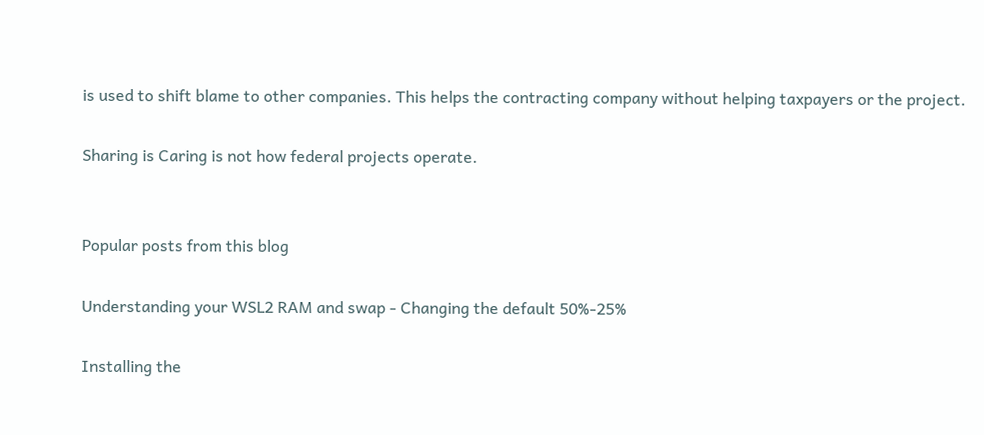is used to shift blame to other companies. This helps the contracting company without helping taxpayers or the project.

Sharing is Caring is not how federal projects operate.


Popular posts from this blog

Understanding your WSL2 RAM and swap - Changing the default 50%-25%

Installing the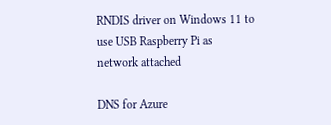RNDIS driver on Windows 11 to use USB Raspberry Pi as network attached

DNS for Azure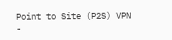Point to Site (P2S) VPN -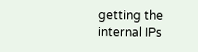getting the internal IPs